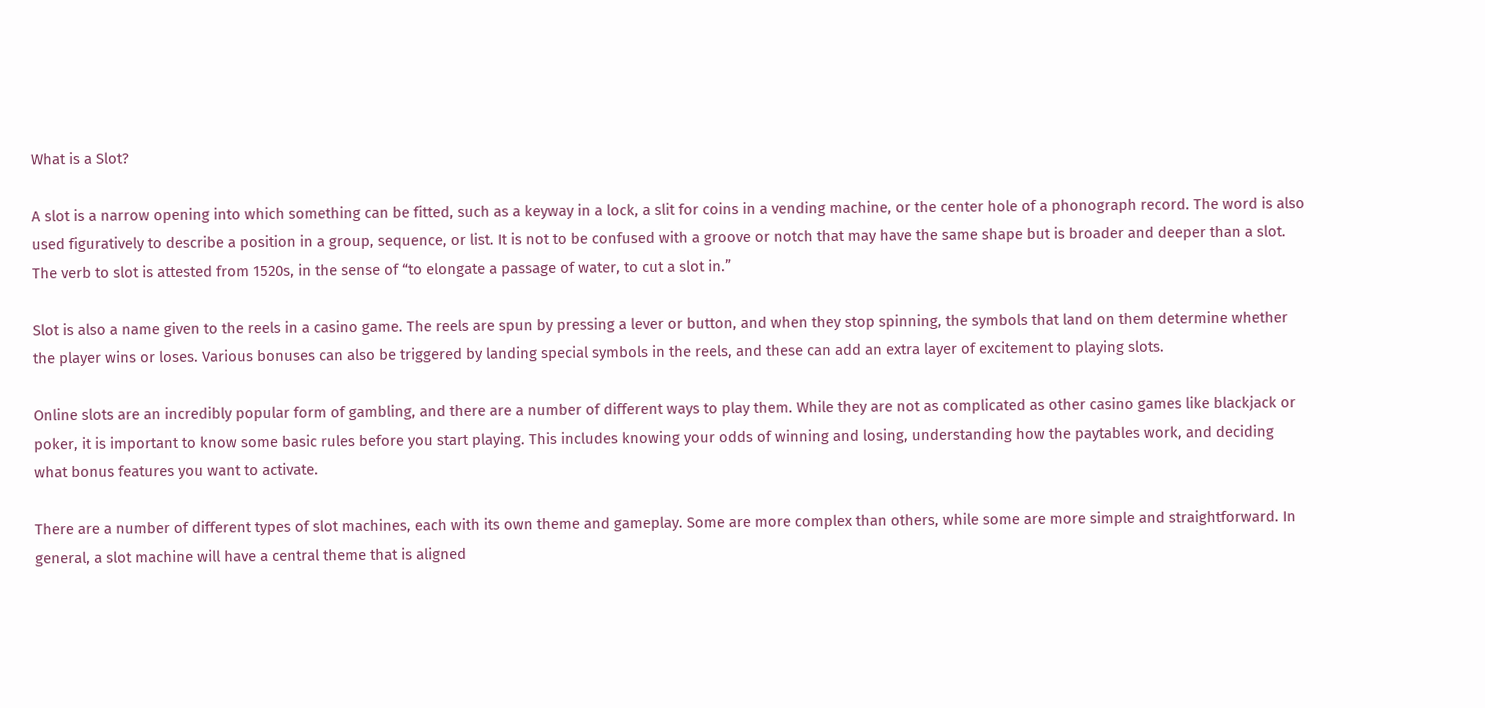What is a Slot?

A slot is a narrow opening into which something can be fitted, such as a keyway in a lock, a slit for coins in a vending machine, or the center hole of a phonograph record. The word is also used figuratively to describe a position in a group, sequence, or list. It is not to be confused with a groove or notch that may have the same shape but is broader and deeper than a slot. The verb to slot is attested from 1520s, in the sense of “to elongate a passage of water, to cut a slot in.”

Slot is also a name given to the reels in a casino game. The reels are spun by pressing a lever or button, and when they stop spinning, the symbols that land on them determine whether the player wins or loses. Various bonuses can also be triggered by landing special symbols in the reels, and these can add an extra layer of excitement to playing slots.

Online slots are an incredibly popular form of gambling, and there are a number of different ways to play them. While they are not as complicated as other casino games like blackjack or poker, it is important to know some basic rules before you start playing. This includes knowing your odds of winning and losing, understanding how the paytables work, and deciding what bonus features you want to activate.

There are a number of different types of slot machines, each with its own theme and gameplay. Some are more complex than others, while some are more simple and straightforward. In general, a slot machine will have a central theme that is aligned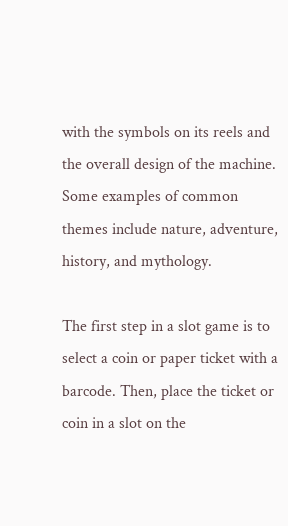with the symbols on its reels and the overall design of the machine. Some examples of common themes include nature, adventure, history, and mythology.

The first step in a slot game is to select a coin or paper ticket with a barcode. Then, place the ticket or coin in a slot on the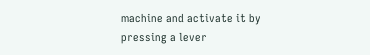machine and activate it by pressing a lever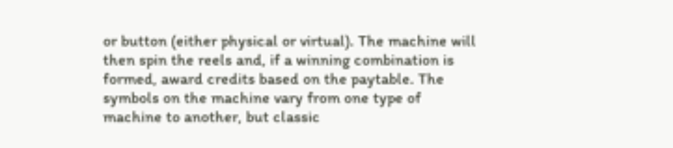or button (either physical or virtual). The machine will then spin the reels and, if a winning combination is formed, award credits based on the paytable. The symbols on the machine vary from one type of machine to another, but classic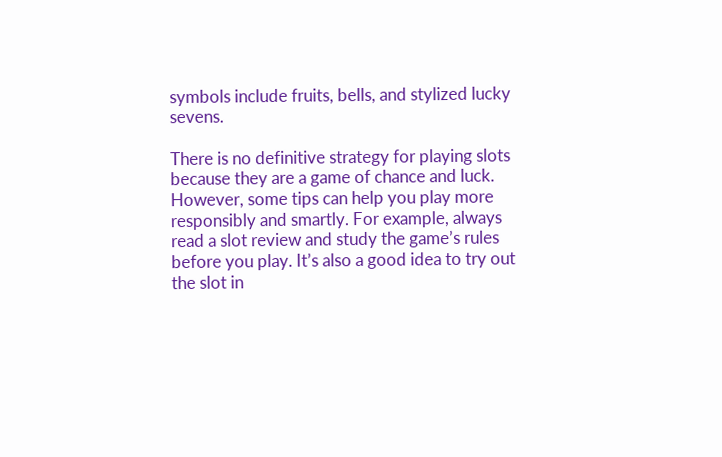symbols include fruits, bells, and stylized lucky sevens.

There is no definitive strategy for playing slots because they are a game of chance and luck. However, some tips can help you play more responsibly and smartly. For example, always read a slot review and study the game’s rules before you play. It’s also a good idea to try out the slot in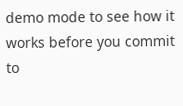demo mode to see how it works before you commit to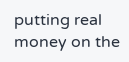putting real money on the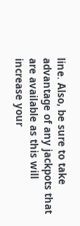line. Also, be sure to take advantage of any jackpots that are available as this will increase your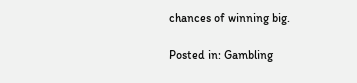chances of winning big.

Posted in: Gambling